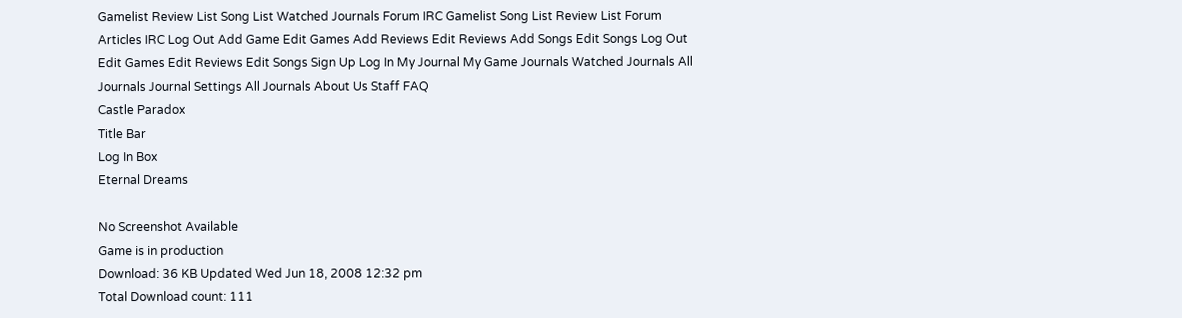Gamelist Review List Song List Watched Journals Forum IRC Gamelist Song List Review List Forum Articles IRC Log Out Add Game Edit Games Add Reviews Edit Reviews Add Songs Edit Songs Log Out Edit Games Edit Reviews Edit Songs Sign Up Log In My Journal My Game Journals Watched Journals All Journals Journal Settings All Journals About Us Staff FAQ
Castle Paradox
Title Bar
Log In Box
Eternal Dreams

No Screenshot Available
Game is in production
Download: 36 KB Updated Wed Jun 18, 2008 12:32 pm
Total Download count: 111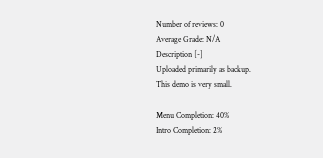Number of reviews: 0
Average Grade: N/A
Description [-]
Uploaded primarily as backup.
This demo is very small.

Menu Completion: 40%
Intro Completion: 2%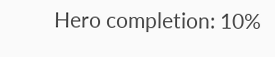Hero completion: 10%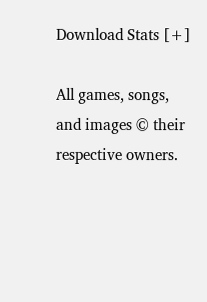Download Stats [+]

All games, songs, and images © their respective owners.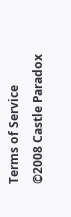Terms of Service
©2008 Castle Paradox